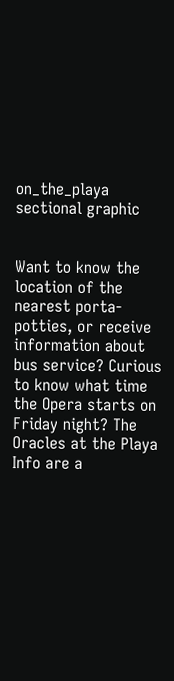on_the_playa sectional graphic


Want to know the location of the nearest porta-potties, or receive information about bus service? Curious to know what time the Opera starts on Friday night? The Oracles at the Playa Info are a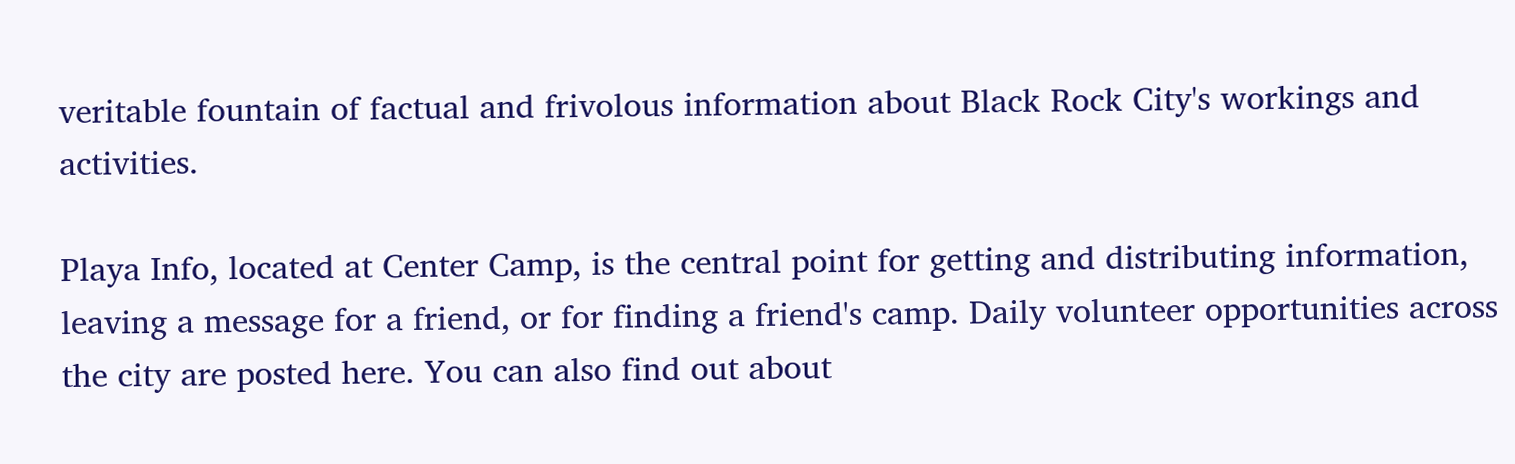veritable fountain of factual and frivolous information about Black Rock City's workings and activities.

Playa Info, located at Center Camp, is the central point for getting and distributing information, leaving a message for a friend, or for finding a friend's camp. Daily volunteer opportunities across the city are posted here. You can also find out about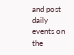and post daily events on the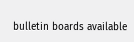bulletin boards available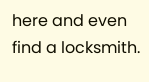here and even find a locksmith.